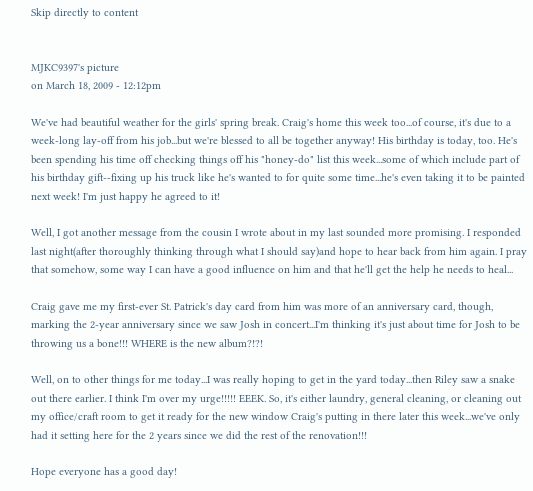Skip directly to content


MJKC9397's picture
on March 18, 2009 - 12:12pm

We've had beautiful weather for the girls' spring break. Craig's home this week too...of course, it's due to a week-long lay-off from his job...but we're blessed to all be together anyway! His birthday is today, too. He's been spending his time off checking things off his "honey-do" list this week...some of which include part of his birthday gift--fixing up his truck like he's wanted to for quite some time...he's even taking it to be painted next week! I'm just happy he agreed to it!

Well, I got another message from the cousin I wrote about in my last sounded more promising. I responded last night(after thoroughly thinking through what I should say)and hope to hear back from him again. I pray that somehow, some way I can have a good influence on him and that he'll get the help he needs to heal...

Craig gave me my first-ever St. Patrick's day card from him was more of an anniversary card, though, marking the 2-year anniversary since we saw Josh in concert...I'm thinking it's just about time for Josh to be throwing us a bone!!! WHERE is the new album?!?!

Well, on to other things for me today...I was really hoping to get in the yard today...then Riley saw a snake out there earlier. I think I'm over my urge!!!!! EEEK. So, it's either laundry, general cleaning, or cleaning out my office/craft room to get it ready for the new window Craig's putting in there later this week...we've only had it setting here for the 2 years since we did the rest of the renovation!!!

Hope everyone has a good day!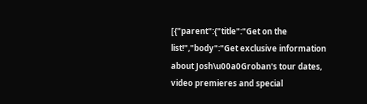[{"parent":{"title":"Get on the list!","body":"Get exclusive information about Josh\u00a0Groban's tour dates, video premieres and special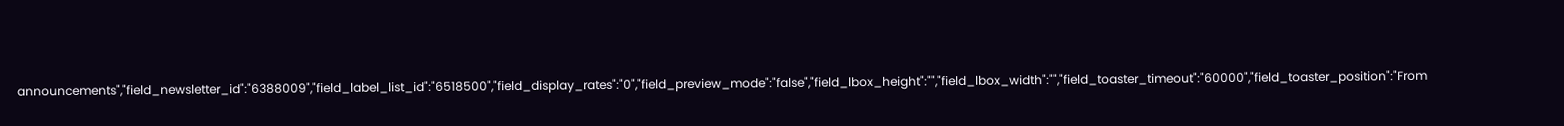announcements","field_newsletter_id":"6388009","field_label_list_id":"6518500","field_display_rates":"0","field_preview_mode":"false","field_lbox_height":"","field_lbox_width":"","field_toaster_timeout":"60000","field_toaster_position":"From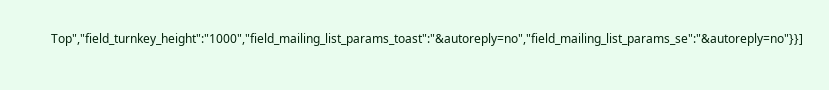Top","field_turnkey_height":"1000","field_mailing_list_params_toast":"&autoreply=no","field_mailing_list_params_se":"&autoreply=no"}}]